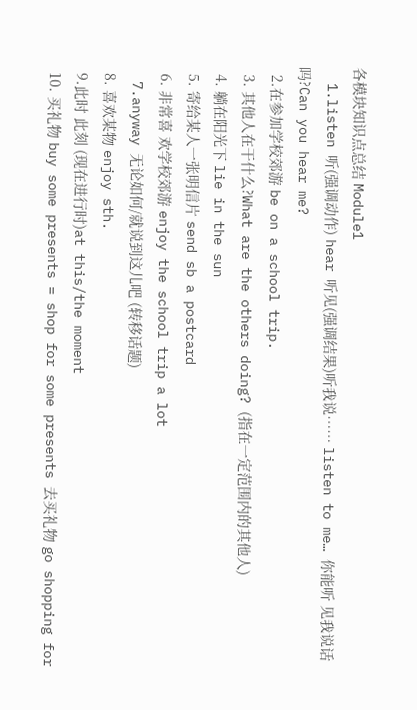各模块知识点总结 Module1
  1.listen 听(强调动作) hear 听见(强调结果)听我说…… listen to me… 你能听 见我说话吗?Can you hear me?
  2.在参加学校郊游 be on a school trip.
  3. 其他人在干什么?What are the others doing? (指在一定范围内的其他人)
  4. 躺在阳光下 lie in the sun
  5. 寄给某人一张明信片 send sb a postcard
  6. 非常喜 欢学校郊游 enjoy the school trip a lot
  7.anyway 无论如何/就说到这儿吧 (转移话题)
  8. 喜欢某物 enjoy sth.
  9.此时 此刻 (现在进行时)at this/the moment
  10. 买礼物 buy some presents = shop for some presents 去买礼物 go shopping for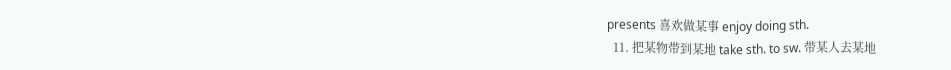presents 喜欢做某事 enjoy doing sth.
  11. 把某物带到某地 take sth. to sw. 带某人去某地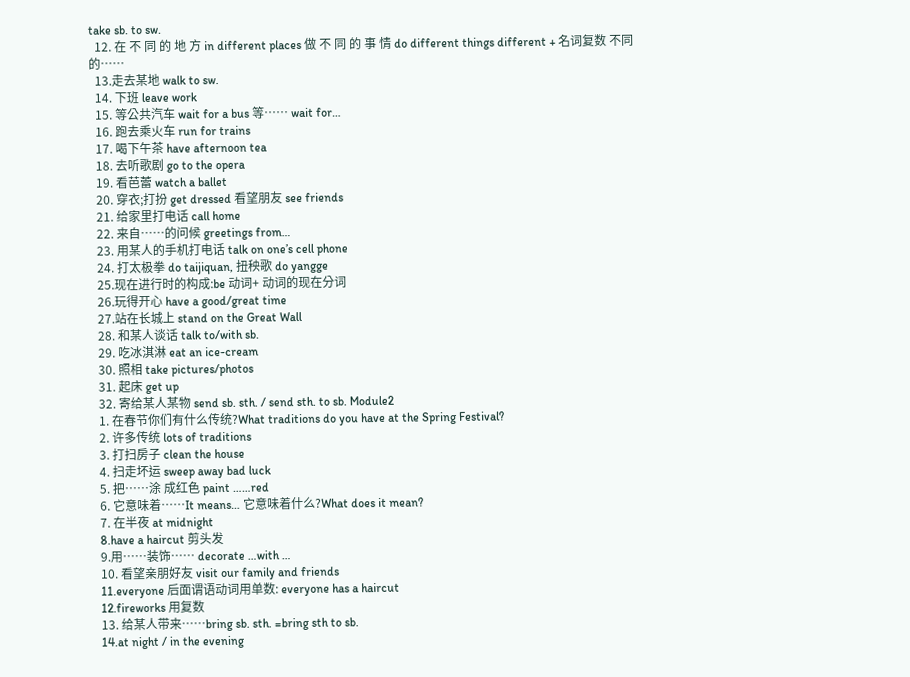take sb. to sw.
  12. 在 不 同 的 地 方 in different places 做 不 同 的 事 情 do different things different + 名词复数 不同的……
  13.走去某地 walk to sw.
  14. 下班 leave work
  15. 等公共汽车 wait for a bus 等…… wait for…
  16. 跑去乘火车 run for trains
  17. 喝下午茶 have afternoon tea
  18. 去听歌剧 go to the opera
  19. 看芭蕾 watch a ballet
  20. 穿衣;打扮 get dressed 看望朋友 see friends
  21. 给家里打电话 call home
  22. 来自……的问候 greetings from…
  23. 用某人的手机打电话 talk on one’s cell phone
  24. 打太极拳 do taijiquan, 扭秧歌 do yangge
  25.现在进行时的构成:be 动词+ 动词的现在分词
  26.玩得开心 have a good/great time
  27.站在长城上 stand on the Great Wall
  28. 和某人谈话 talk to/with sb.
  29. 吃冰淇淋 eat an ice-cream
  30. 照相 take pictures/photos
  31. 起床 get up
  32. 寄给某人某物 send sb. sth. / send sth. to sb. Module2
  1. 在春节你们有什么传统?What traditions do you have at the Spring Festival?
  2. 许多传统 lots of traditions
  3. 打扫房子 clean the house
  4. 扫走坏运 sweep away bad luck
  5. 把……涂 成红色 paint ……red
  6. 它意味着……It means… 它意味着什么?What does it mean?
  7. 在半夜 at midnight
  8.have a haircut 剪头发
  9.用……装饰…… decorate …with …
  10. 看望亲朋好友 visit our family and friends
  11.everyone 后面谓语动词用单数: everyone has a haircut
  12.fireworks 用复数
  13. 给某人带来……bring sb. sth. =bring sth to sb.
  14.at night / in the evening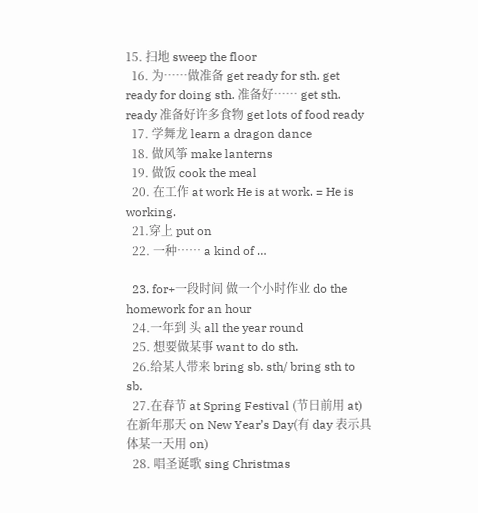15. 扫地 sweep the floor
  16. 为……做准备 get ready for sth. get ready for doing sth. 准备好…… get sth. ready 准备好许多食物 get lots of food ready
  17. 学舞龙 learn a dragon dance
  18. 做风筝 make lanterns
  19. 做饭 cook the meal
  20. 在工作 at work He is at work. = He is working.
  21.穿上 put on
  22. 一种…… a kind of …

  23. for+一段时间 做一个小时作业 do the homework for an hour
  24.一年到 头 all the year round
  25. 想要做某事 want to do sth.
  26.给某人带来 bring sb. sth/ bring sth to sb.
  27.在春节 at Spring Festival (节日前用 at) 在新年那天 on New Year’s Day(有 day 表示具体某一天用 on)
  28. 唱圣诞歌 sing Christmas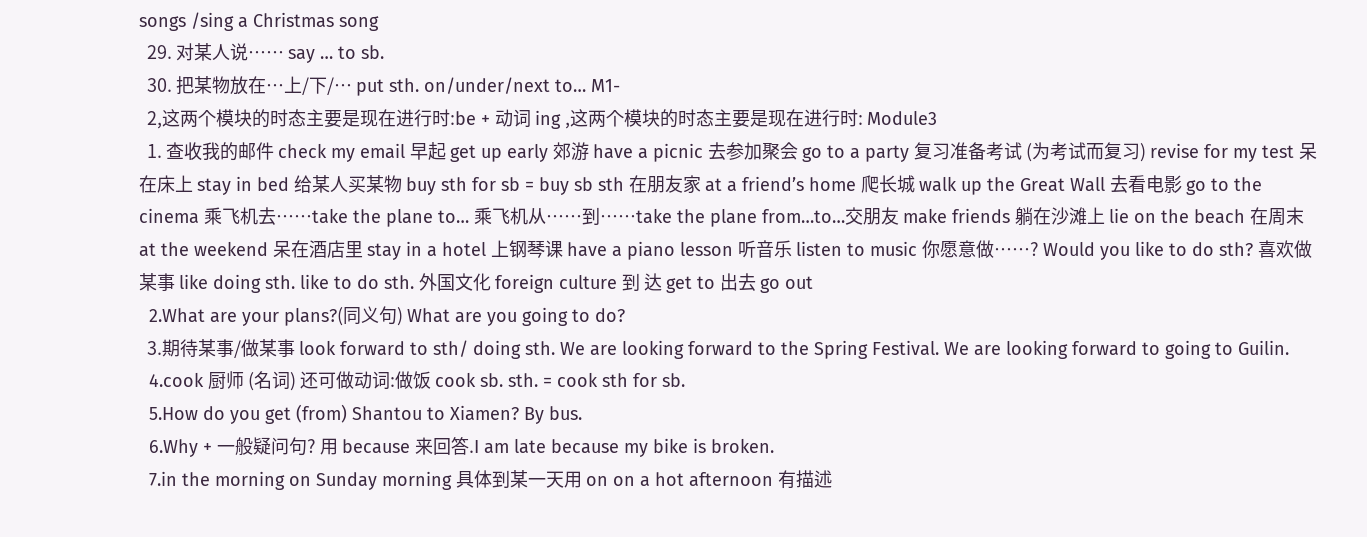songs /sing a Christmas song
  29. 对某人说…… say … to sb.
  30. 把某物放在…上/下/… put sth. on/under/next to… M1-
  2,这两个模块的时态主要是现在进行时:be + 动词 ing ,这两个模块的时态主要是现在进行时: Module3
  1. 查收我的邮件 check my email 早起 get up early 郊游 have a picnic 去参加聚会 go to a party 复习准备考试 (为考试而复习) revise for my test 呆在床上 stay in bed 给某人买某物 buy sth for sb = buy sb sth 在朋友家 at a friend’s home 爬长城 walk up the Great Wall 去看电影 go to the cinema 乘飞机去……take the plane to… 乘飞机从……到……take the plane from…to…交朋友 make friends 躺在沙滩上 lie on the beach 在周末 at the weekend 呆在酒店里 stay in a hotel 上钢琴课 have a piano lesson 听音乐 listen to music 你愿意做……? Would you like to do sth? 喜欢做某事 like doing sth. like to do sth. 外国文化 foreign culture 到 达 get to 出去 go out
  2.What are your plans?(同义句) What are you going to do?
  3.期待某事/做某事 look forward to sth/ doing sth. We are looking forward to the Spring Festival. We are looking forward to going to Guilin.
  4.cook 厨师 (名词) 还可做动词:做饭 cook sb. sth. = cook sth for sb.
  5.How do you get (from) Shantou to Xiamen? By bus.
  6.Why + 一般疑问句? 用 because 来回答.I am late because my bike is broken.
  7.in the morning on Sunday morning 具体到某一天用 on on a hot afternoon 有描述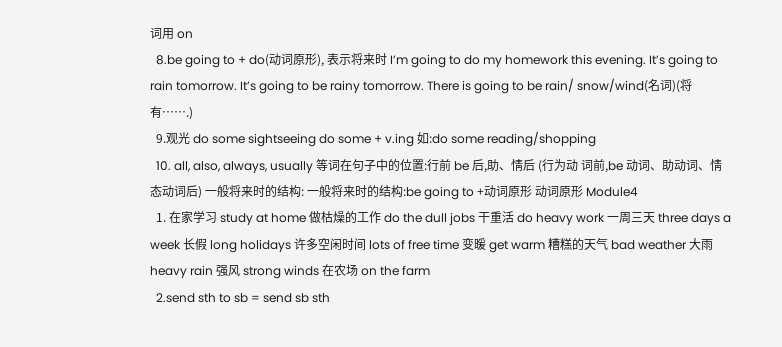词用 on
  8.be going to + do(动词原形), 表示将来时 I’m going to do my homework this evening. It’s going to rain tomorrow. It’s going to be rainy tomorrow. There is going to be rain/ snow/wind(名词)(将有…….)
  9.观光 do some sightseeing do some + v.ing 如:do some reading/shopping
  10. all, also, always, usually 等词在句子中的位置:行前 be 后,助、情后 (行为动 词前,be 动词、助动词、情态动词后) 一般将来时的结构: 一般将来时的结构:be going to +动词原形 动词原形 Module4
  1. 在家学习 study at home 做枯燥的工作 do the dull jobs 干重活 do heavy work 一周三天 three days a week 长假 long holidays 许多空闲时间 lots of free time 变暖 get warm 糟糕的天气 bad weather 大雨 heavy rain 强风 strong winds 在农场 on the farm
  2.send sth to sb = send sb sth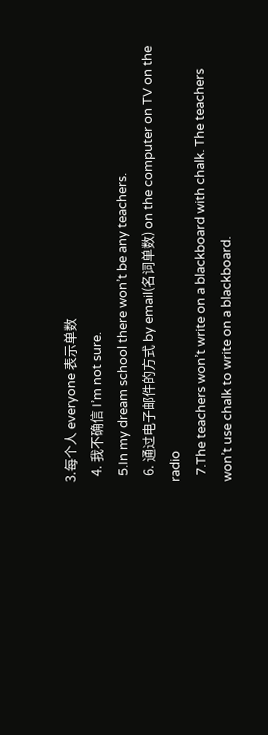3.每个人 everyone 表示单数
  4. 我不确信 I’m not sure.
  5.In my dream school there won’t be any teachers.
  6. 通过电子邮件的方式 by email(名词单数) on the computer on TV on the radio
  7.The teachers won’t write on a blackboard with chalk. The teachers won’t use chalk to write on a blackboard.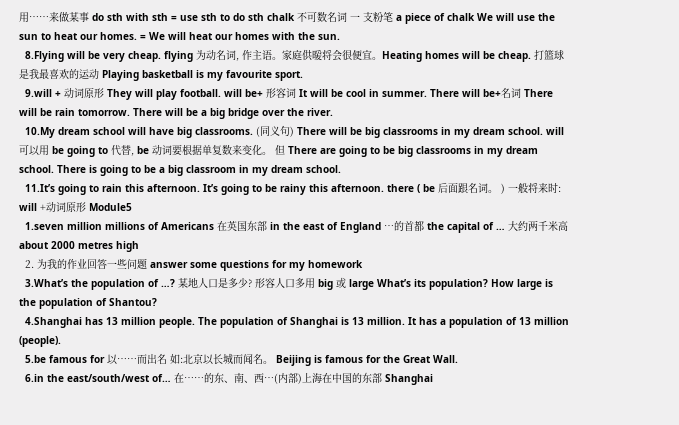用……来做某事 do sth with sth = use sth to do sth chalk 不可数名词 一 支粉笔 a piece of chalk We will use the sun to heat our homes. = We will heat our homes with the sun.
  8.Flying will be very cheap. flying 为动名词, 作主语。家庭供暖将会很便宜。Heating homes will be cheap. 打篮球是我最喜欢的运动 Playing basketball is my favourite sport.
  9.will + 动词原形 They will play football. will be+ 形容词 It will be cool in summer. There will be+名词 There will be rain tomorrow. There will be a big bridge over the river.
  10.My dream school will have big classrooms. (同义句) There will be big classrooms in my dream school. will 可以用 be going to 代替, be 动词要根据单复数来变化。 但 There are going to be big classrooms in my dream school. There is going to be a big classroom in my dream school.
  11.It’s going to rain this afternoon. It’s going to be rainy this afternoon. there ( be 后面跟名词。 ) 一般将来时: will +动词原形 Module5
  1.seven million millions of Americans 在英国东部 in the east of England …的首都 the capital of … 大约两千米高 about 2000 metres high
  2. 为我的作业回答一些问题 answer some questions for my homework
  3.What’s the population of …? 某地人口是多少? 形容人口多用 big 或 large What’s its population? How large is the population of Shantou?
  4.Shanghai has 13 million people. The population of Shanghai is 13 million. It has a population of 13 million (people).
  5.be famous for 以……而出名 如:北京以长城而闻名。 Beijing is famous for the Great Wall.
  6.in the east/south/west of… 在……的东、南、西…(内部)上海在中国的东部 Shanghai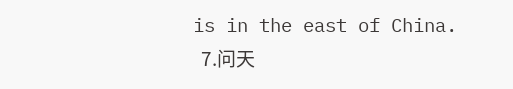is in the east of China.
  7.问天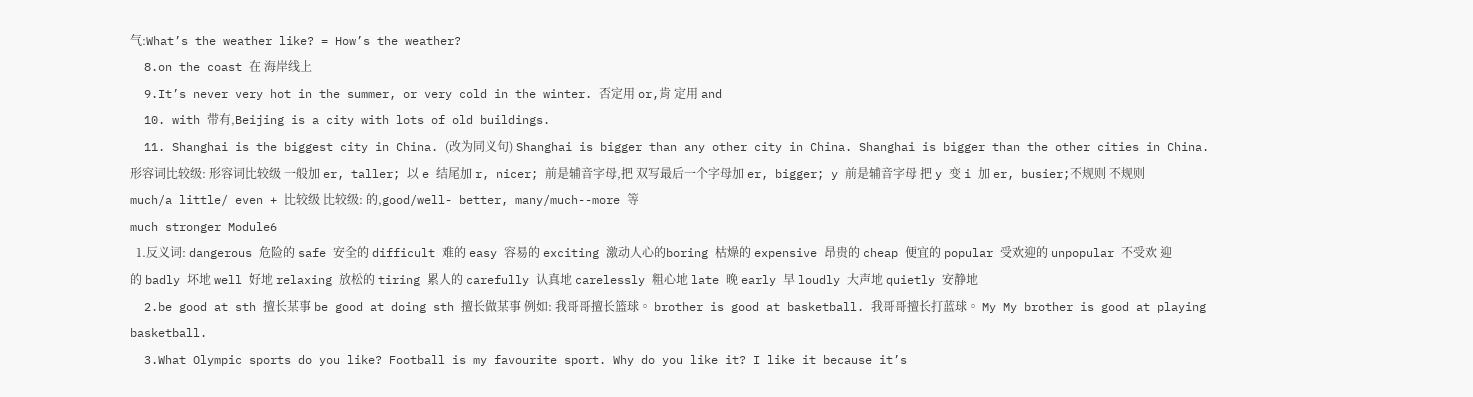气:What’s the weather like? = How’s the weather?
  8.on the coast 在 海岸线上
  9.It’s never very hot in the summer, or very cold in the winter. 否定用 or,肯 定用 and
  10. with 带有,Beijing is a city with lots of old buildings.
  11. Shanghai is the biggest city in China. (改为同义句) Shanghai is bigger than any other city in China. Shanghai is bigger than the other cities in China. 形容词比较级: 形容词比较级 一般加 er, taller; 以 e 结尾加 r, nicer; 前是辅音字母,把 双写最后一个字母加 er, bigger; y 前是辅音字母 把 y 变 i 加 er, busier;不规则 不规则 much/a little/ even + 比较级 比较级: 的,good/well- better, many/much--more 等
much stronger Module6
  1.反义词: dangerous 危险的 safe 安全的 difficult 难的 easy 容易的 exciting 激动人心的boring 枯燥的 expensive 昂贵的 cheap 便宜的 popular 受欢迎的 unpopular 不受欢 迎的 badly 坏地 well 好地 relaxing 放松的 tiring 累人的 carefully 认真地 carelessly 粗心地 late 晚 early 早 loudly 大声地 quietly 安静地
  2.be good at sth 擅长某事 be good at doing sth 擅长做某事 例如: 我哥哥擅长篮球。 brother is good at basketball. 我哥哥擅长打蓝球。 My My brother is good at playing basketball.
  3.What Olympic sports do you like? Football is my favourite sport. Why do you like it? I like it because it’s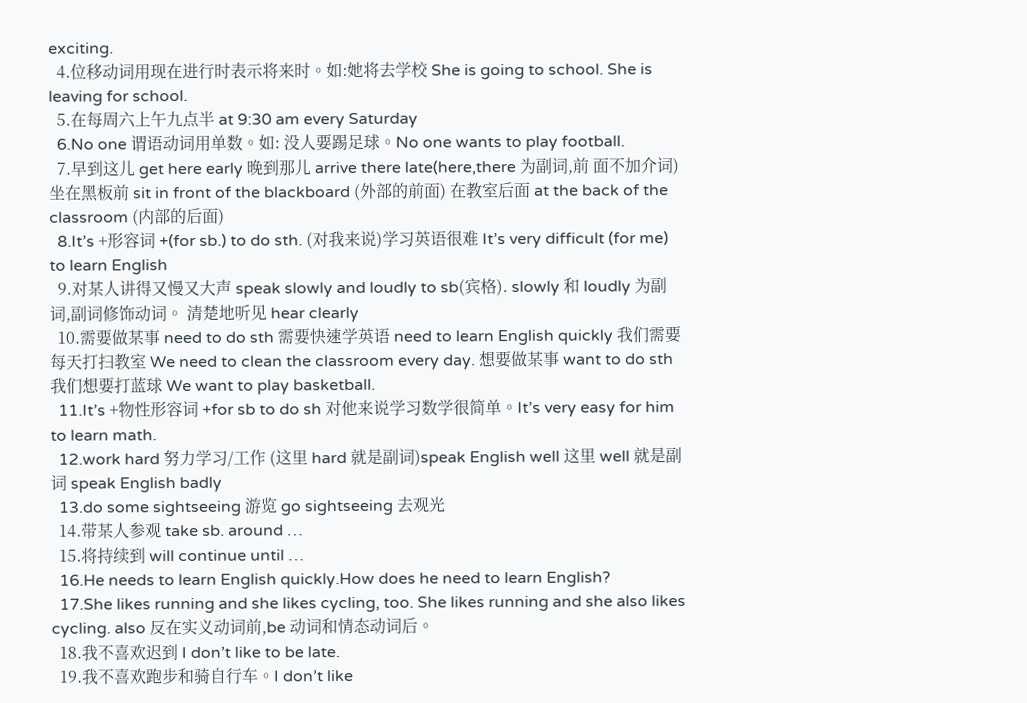exciting.
  4.位移动词用现在进行时表示将来时。如:她将去学校 She is going to school. She is leaving for school.
  5.在每周六上午九点半 at 9:30 am every Saturday
  6.No one 谓语动词用单数。如: 没人要踢足球。No one wants to play football.
  7.早到这儿 get here early 晚到那儿 arrive there late(here,there 为副词,前 面不加介词) 坐在黑板前 sit in front of the blackboard (外部的前面) 在教室后面 at the back of the classroom (内部的后面)
  8.It’s +形容词 +(for sb.) to do sth. (对我来说)学习英语很难 It’s very difficult (for me) to learn English
  9.对某人讲得又慢又大声 speak slowly and loudly to sb(宾格). slowly 和 loudly 为副词,副词修饰动词。 清楚地听见 hear clearly
  10.需要做某事 need to do sth 需要快速学英语 need to learn English quickly 我们需要每天打扫教室 We need to clean the classroom every day. 想要做某事 want to do sth 我们想要打蓝球 We want to play basketball.
  11.It’s +物性形容词 +for sb to do sh 对他来说学习数学很简单。It’s very easy for him to learn math.
  12.work hard 努力学习/工作 (这里 hard 就是副词)speak English well 这里 well 就是副词 speak English badly
  13.do some sightseeing 游览 go sightseeing 去观光
  14.带某人参观 take sb. around …
  15.将持续到 will continue until …
  16.He needs to learn English quickly.How does he need to learn English?
  17.She likes running and she likes cycling, too. She likes running and she also likes cycling. also 反在实义动词前,be 动词和情态动词后。
  18.我不喜欢迟到 I don’t like to be late.
  19.我不喜欢跑步和骑自行车。I don’t like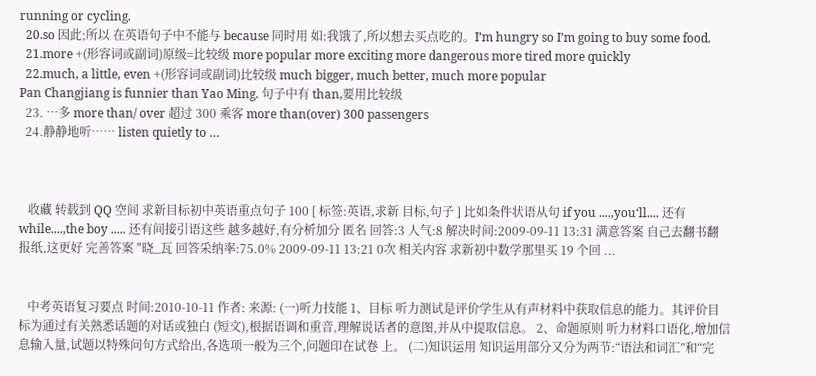running or cycling.
  20.so 因此;所以 在英语句子中不能与 because 同时用 如:我饿了,所以想去买点吃的。I’m hungry so I’m going to buy some food.
  21.more +(形容词或副词)原级=比较级 more popular more exciting more dangerous more tired more quickly
  22.much, a little, even +(形容词或副词)比较级 much bigger, much better, much more popular
Pan Changjiang is funnier than Yao Ming. 句子中有 than,要用比较级
  23. …多 more than/ over 超过 300 乘客 more than(over) 300 passengers
  24.静静地听…… listen quietly to …



   收藏 转载到 QQ 空间 求新目标初中英语重点句子 100 [ 标签:英语,求新 目标,句子 ] 比如条件状语从句 if you ....,you‘ll.... 还有 while....,the boy ..... 还有间接引语这些 越多越好,有分析加分 匿名 回答:3 人气:8 解决时间:2009-09-11 13:31 满意答案 自己去翻书翻报纸,这更好 完善答案 "晓_瓦 回答采纳率:75.0% 2009-09-11 13:21 0次 相关内容 求新初中数学那里买 19 个回 ...


   中考英语复习要点 时间:2010-10-11 作者: 来源: (一)听力技能 1、目标 听力测试是评价学生从有声材料中获取信息的能力。其评价目标为通过有关熟悉话题的对话或独白 (短文),根据语调和重音,理解说话者的意图,并从中提取信息。 2、命题原则 听力材料口语化,增加信息输入量,试题以特殊问句方式给出,各选项一般为三个,问题印在试卷 上。 (二)知识运用 知识运用部分又分为两节:“语法和词汇”和“完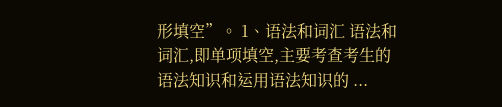形填空”。 1、语法和词汇 语法和词汇,即单项填空,主要考查考生的语法知识和运用语法知识的 ...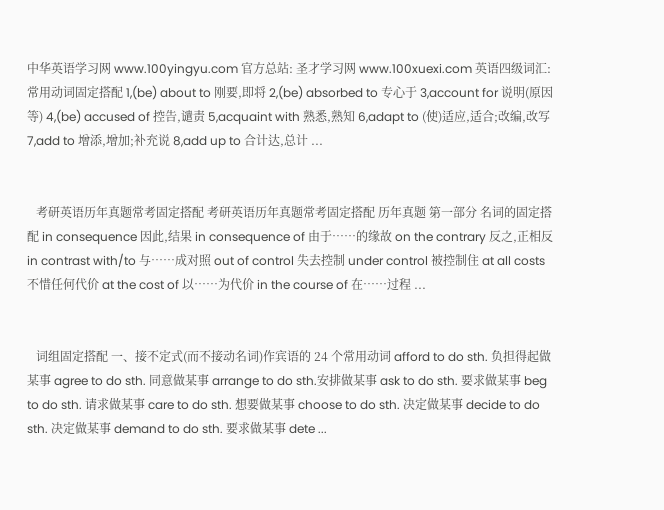中华英语学习网 www.100yingyu.com 官方总站: 圣才学习网 www.100xuexi.com 英语四级词汇:常用动词固定搭配 1,(be) about to 刚要,即将 2,(be) absorbed to 专心于 3,account for 说明(原因等) 4,(be) accused of 控告,谴责 5,acquaint with 熟悉,熟知 6,adapt to (使)适应,适合;改编,改写 7,add to 增添,增加;补充说 8,add up to 合计达,总计 ...


   考研英语历年真题常考固定搭配 考研英语历年真题常考固定搭配 历年真题 第一部分 名词的固定搭配 in consequence 因此,结果 in consequence of 由于……的缘故 on the contrary 反之,正相反 in contrast with/to 与……成对照 out of control 失去控制 under control 被控制住 at all costs 不惜任何代价 at the cost of 以……为代价 in the course of 在……过程 ...


   词组固定搭配 一、接不定式(而不接动名词)作宾语的 24 个常用动词 afford to do sth. 负担得起做某事 agree to do sth. 同意做某事 arrange to do sth.安排做某事 ask to do sth. 要求做某事 beg to do sth. 请求做某事 care to do sth. 想要做某事 choose to do sth. 决定做某事 decide to do sth. 决定做某事 demand to do sth. 要求做某事 dete ...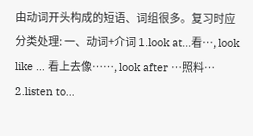由动词开头构成的短语、词组很多。复习时应分类处理: 一、动词+介词 1.look at…看…, look like … 看上去像……, look after …照料… 2.listen to…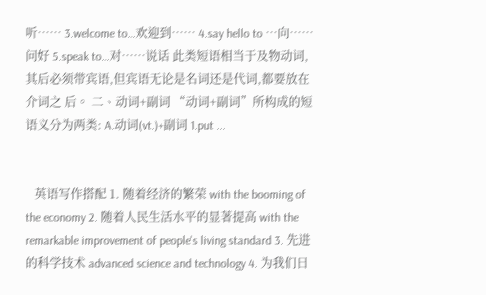听…… 3.welcome to…欢迎到…… 4.say hello to …向……问好 5.speak to…对……说话 此类短语相当于及物动词,其后必须带宾语,但宾语无论是名词还是代词,都要放在介词之 后。 二、动词+副词 “动词+副词”所构成的短语义分为两类: A.动词(vt.)+副词 1.put ...


   英语写作搭配 1. 随着经济的繁荣 with the booming of the economy 2. 随着人民生活水平的显著提高 with the remarkable improvement of people's living standard 3. 先进的科学技术 advanced science and technology 4. 为我们日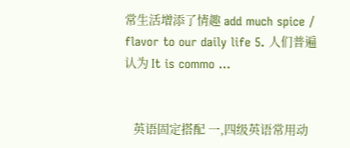常生活增添了情趣 add much spice / flavor to our daily life 5. 人们普遍认为 It is commo ...


   英语固定搭配 一,四级英语常用动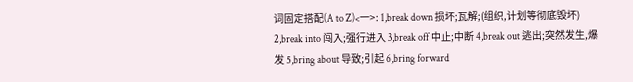词固定搭配(A to Z)<一>: 1,break down 损坏;瓦解;(组织,计划等彻底毁坏) 2,break into 闯入;强行进入 3,break off 中止;中断 4,break out 逃出;突然发生,爆发 5,bring about 导致;引起 6,bring forward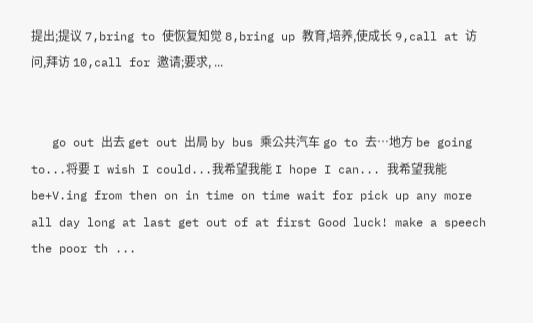提出;提议 7,bring to 使恢复知觉 8,bring up 教育,培养,使成长 9,call at 访问,拜访 10,call for 邀请;要求, ...


   go out 出去 get out 出局 by bus 乘公共汽车 go to 去…地方 be going to...将要 I wish I could...我希望我能 I hope I can... 我希望我能 be+V.ing from then on in time on time wait for pick up any more all day long at last get out of at first Good luck! make a speech the poor th ...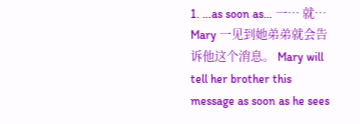1. …as soon as… 一… 就… Mary 一见到她弟弟就会告诉他这个消息。 Mary will tell her brother this message as soon as he sees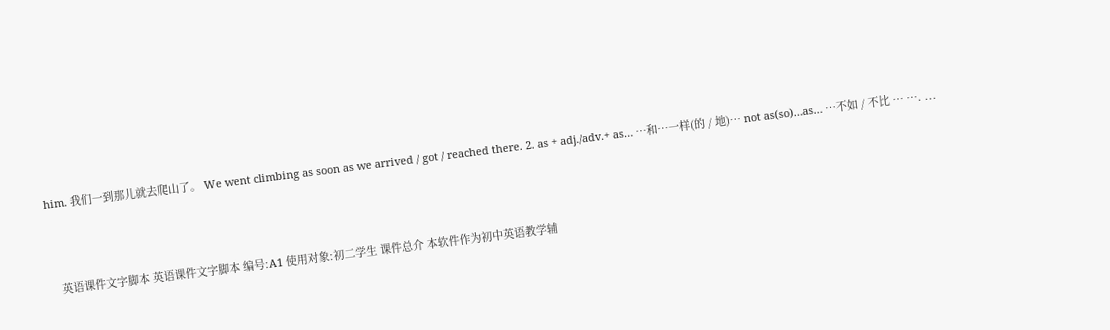him. 我们一到那儿就去爬山了。 We went climbing as soon as we arrived / got / reached there. 2. as + adj./adv.+ as… …和…一样(的 / 地)… not as(so)…as… …不如 / 不比 … …. ...



   英语课件文字脚本 英语课件文字脚本 编号:A1 使用对象:初二学生 课件总介 本软件作为初中英语教学辅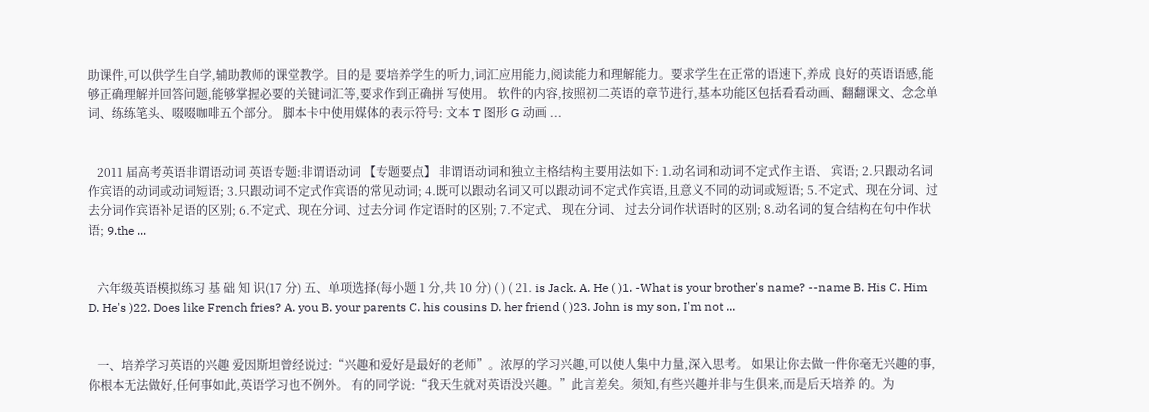助课件,可以供学生自学,辅助教师的课堂教学。目的是 要培养学生的听力,词汇应用能力,阅读能力和理解能力。要求学生在正常的语速下,养成 良好的英语语感,能够正确理解并回答问题,能够掌握必要的关键词汇等,要求作到正确拼 写使用。 软件的内容,按照初二英语的章节进行,基本功能区包括看看动画、翻翻课文、念念单 词、练练笔头、啜啜咖啡五个部分。 脚本卡中使用媒体的表示符号: 文本 T 图形 G 动画 ...


   2011 届高考英语非谓语动词 英语专题:非谓语动词 【专题要点】 非谓语动词和独立主格结构主要用法如下: 1.动名词和动词不定式作主语、 宾语; 2.只跟动名词作宾语的动词或动词短语; 3.只跟动词不定式作宾语的常见动词; 4.既可以跟动名词又可以跟动词不定式作宾语,且意义不同的动词或短语; 5.不定式、现在分词、过去分词作宾语补足语的区别; 6.不定式、现在分词、过去分词 作定语时的区别; 7.不定式、 现在分词、 过去分词作状语时的区别; 8.动名词的复合结构在句中作状语; 9.the ...


   六年级英语模拟练习 基 础 知 识(17 分) 五、单项选择(每小题 1 分,共 10 分) ( ) ( 21. is Jack. A. He ( )1. -What is your brother's name? --name B. His C. Him D. He's )22. Does like French fries? A. you B. your parents C. his cousins D. her friend ( )23. John is my son, I'm not ...


   一、培养学习英语的兴趣 爱因斯坦曾经说过:“兴趣和爱好是最好的老师”。浓厚的学习兴趣,可以使人集中力量,深入思考。 如果让你去做一件你毫无兴趣的事,你根本无法做好,任何事如此,英语学习也不例外。 有的同学说:“我天生就对英语没兴趣。”此言差矣。须知,有些兴趣并非与生俱来,而是后天培养 的。为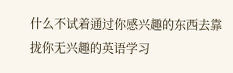什么不试着通过你感兴趣的东西去靠拢你无兴趣的英语学习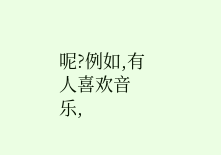呢?例如,有人喜欢音乐,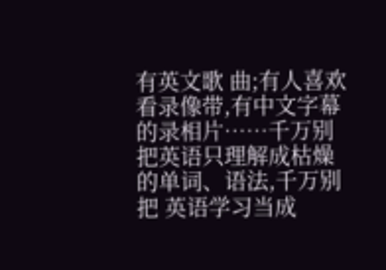有英文歌 曲;有人喜欢看录像带,有中文字幕的录相片……千万别把英语只理解成枯燥的单词、语法,千万别把 英语学习当成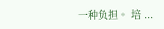一种负担。 培 ...